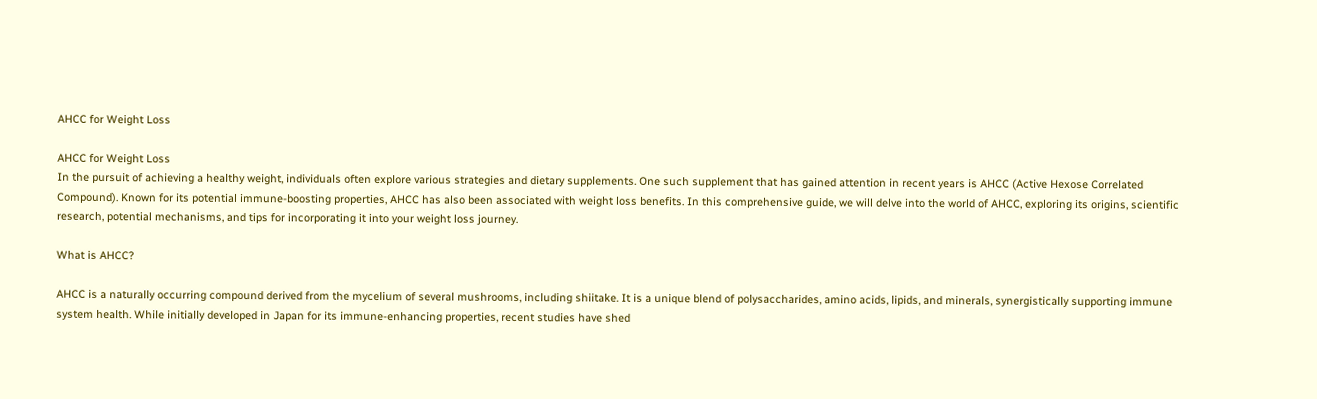AHCC for Weight Loss

AHCC for Weight Loss
In the pursuit of achieving a healthy weight, individuals often explore various strategies and dietary supplements. One such supplement that has gained attention in recent years is AHCC (Active Hexose Correlated Compound). Known for its potential immune-boosting properties, AHCC has also been associated with weight loss benefits. In this comprehensive guide, we will delve into the world of AHCC, exploring its origins, scientific research, potential mechanisms, and tips for incorporating it into your weight loss journey.

What is AHCC?

AHCC is a naturally occurring compound derived from the mycelium of several mushrooms, including shiitake. It is a unique blend of polysaccharides, amino acids, lipids, and minerals, synergistically supporting immune system health. While initially developed in Japan for its immune-enhancing properties, recent studies have shed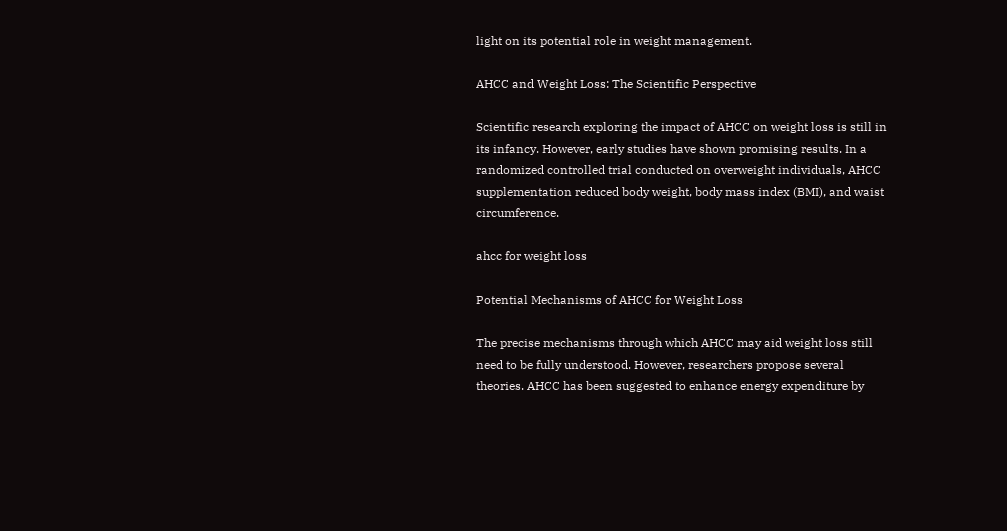light on its potential role in weight management.

AHCC and Weight Loss: The Scientific Perspective

Scientific research exploring the impact of AHCC on weight loss is still in its infancy. However, early studies have shown promising results. In a randomized controlled trial conducted on overweight individuals, AHCC supplementation reduced body weight, body mass index (BMI), and waist circumference.

ahcc for weight loss

Potential Mechanisms of AHCC for Weight Loss

The precise mechanisms through which AHCC may aid weight loss still need to be fully understood. However, researchers propose several theories. AHCC has been suggested to enhance energy expenditure by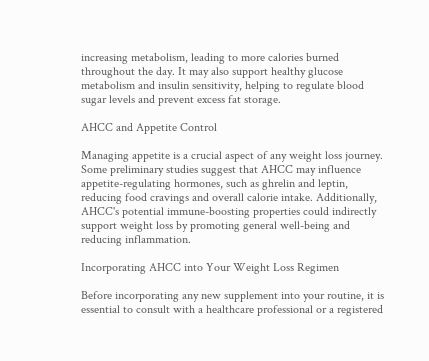increasing metabolism, leading to more calories burned throughout the day. It may also support healthy glucose metabolism and insulin sensitivity, helping to regulate blood sugar levels and prevent excess fat storage.

AHCC and Appetite Control

Managing appetite is a crucial aspect of any weight loss journey. Some preliminary studies suggest that AHCC may influence appetite-regulating hormones, such as ghrelin and leptin, reducing food cravings and overall calorie intake. Additionally, AHCC's potential immune-boosting properties could indirectly support weight loss by promoting general well-being and reducing inflammation.

Incorporating AHCC into Your Weight Loss Regimen

Before incorporating any new supplement into your routine, it is essential to consult with a healthcare professional or a registered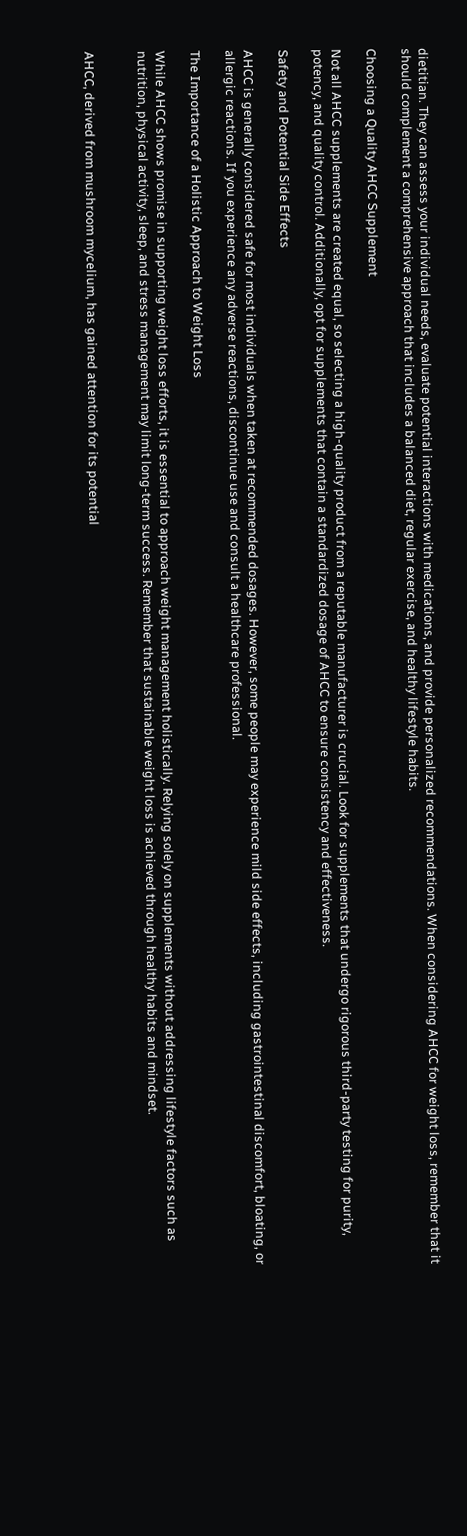dietitian. They can assess your individual needs, evaluate potential interactions with medications, and provide personalized recommendations. When considering AHCC for weight loss, remember that it should complement a comprehensive approach that includes a balanced diet, regular exercise, and healthy lifestyle habits.

Choosing a Quality AHCC Supplement

Not all AHCC supplements are created equal, so selecting a high-quality product from a reputable manufacturer is crucial. Look for supplements that undergo rigorous third-party testing for purity, potency, and quality control. Additionally, opt for supplements that contain a standardized dosage of AHCC to ensure consistency and effectiveness.

Safety and Potential Side Effects

AHCC is generally considered safe for most individuals when taken at recommended dosages. However, some people may experience mild side effects, including gastrointestinal discomfort, bloating, or allergic reactions. If you experience any adverse reactions, discontinue use and consult a healthcare professional.

The Importance of a Holistic Approach to Weight Loss

While AHCC shows promise in supporting weight loss efforts, it is essential to approach weight management holistically. Relying solely on supplements without addressing lifestyle factors such as nutrition, physical activity, sleep, and stress management may limit long-term success. Remember that sustainable weight loss is achieved through healthy habits and mindset.


AHCC, derived from mushroom mycelium, has gained attention for its potential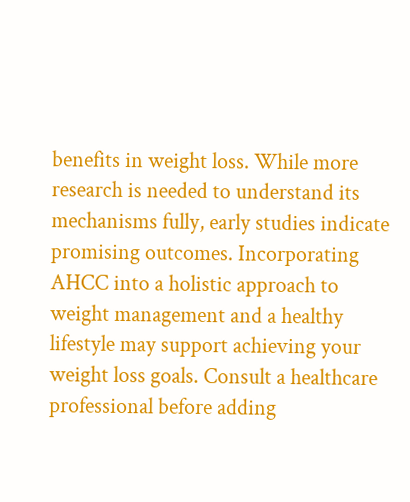benefits in weight loss. While more research is needed to understand its mechanisms fully, early studies indicate promising outcomes. Incorporating AHCC into a holistic approach to weight management and a healthy lifestyle may support achieving your weight loss goals. Consult a healthcare professional before adding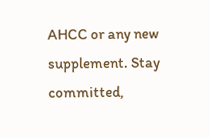AHCC or any new supplement. Stay committed,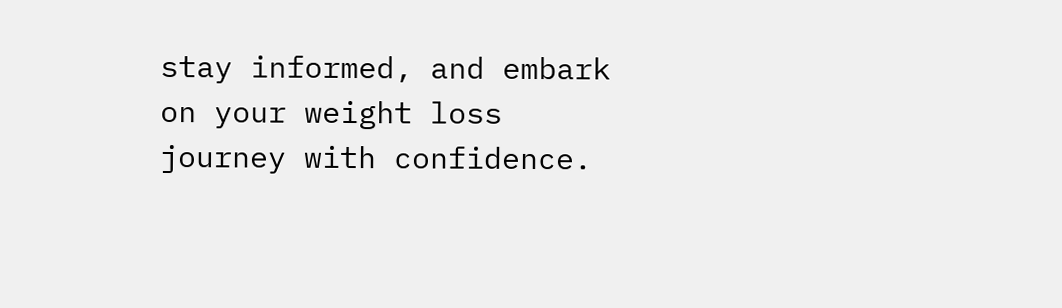stay informed, and embark on your weight loss journey with confidence.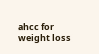ahcc for weight loss